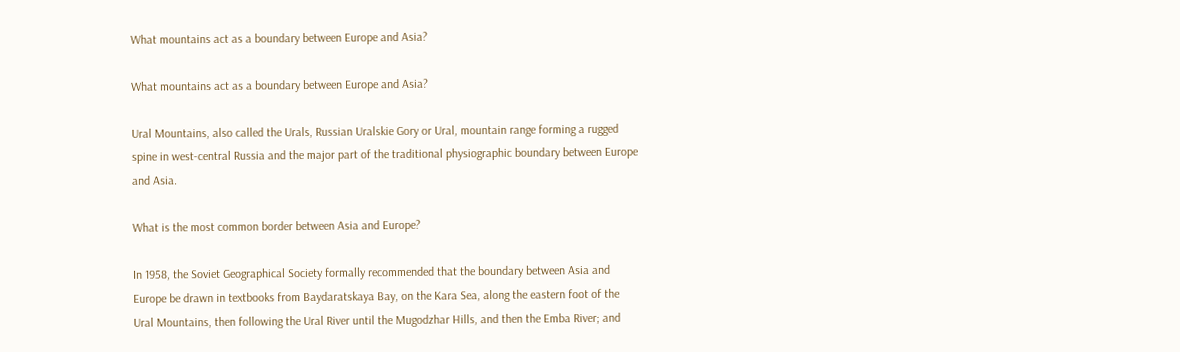What mountains act as a boundary between Europe and Asia?

What mountains act as a boundary between Europe and Asia?

Ural Mountains, also called the Urals, Russian Uralskie Gory or Ural, mountain range forming a rugged spine in west-central Russia and the major part of the traditional physiographic boundary between Europe and Asia.

What is the most common border between Asia and Europe?

In 1958, the Soviet Geographical Society formally recommended that the boundary between Asia and Europe be drawn in textbooks from Baydaratskaya Bay, on the Kara Sea, along the eastern foot of the Ural Mountains, then following the Ural River until the Mugodzhar Hills, and then the Emba River; and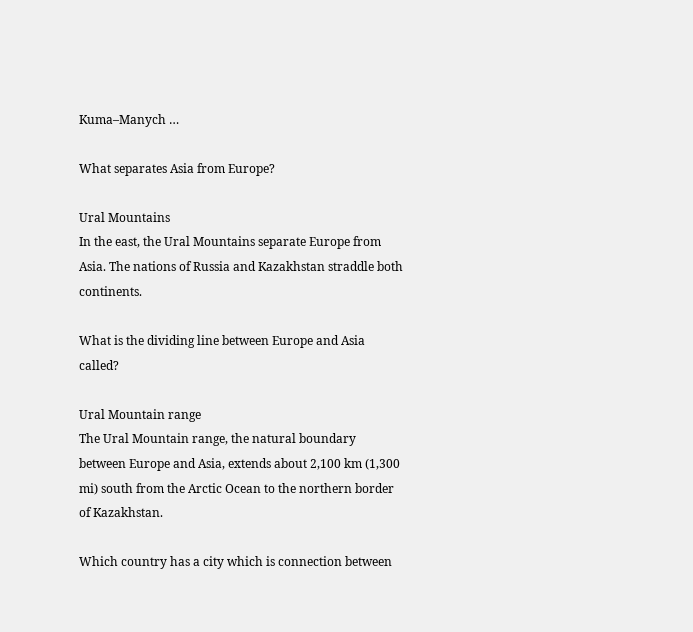Kuma–Manych …

What separates Asia from Europe?

Ural Mountains
In the east, the Ural Mountains separate Europe from Asia. The nations of Russia and Kazakhstan straddle both continents.

What is the dividing line between Europe and Asia called?

Ural Mountain range
The Ural Mountain range, the natural boundary between Europe and Asia, extends about 2,100 km (1,300 mi) south from the Arctic Ocean to the northern border of Kazakhstan.

Which country has a city which is connection between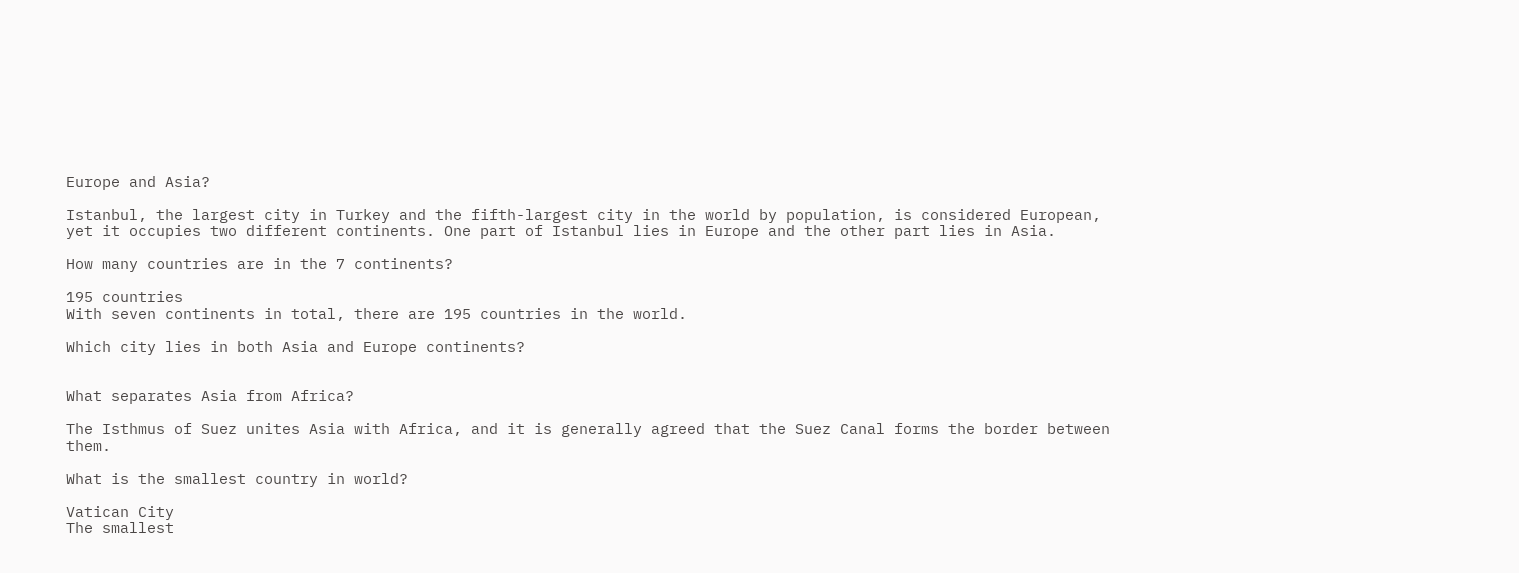Europe and Asia?

Istanbul, the largest city in Turkey and the fifth-largest city in the world by population, is considered European, yet it occupies two different continents. One part of Istanbul lies in Europe and the other part lies in Asia.

How many countries are in the 7 continents?

195 countries
With seven continents in total, there are 195 countries in the world.

Which city lies in both Asia and Europe continents?


What separates Asia from Africa?

The Isthmus of Suez unites Asia with Africa, and it is generally agreed that the Suez Canal forms the border between them.

What is the smallest country in world?

Vatican City
The smallest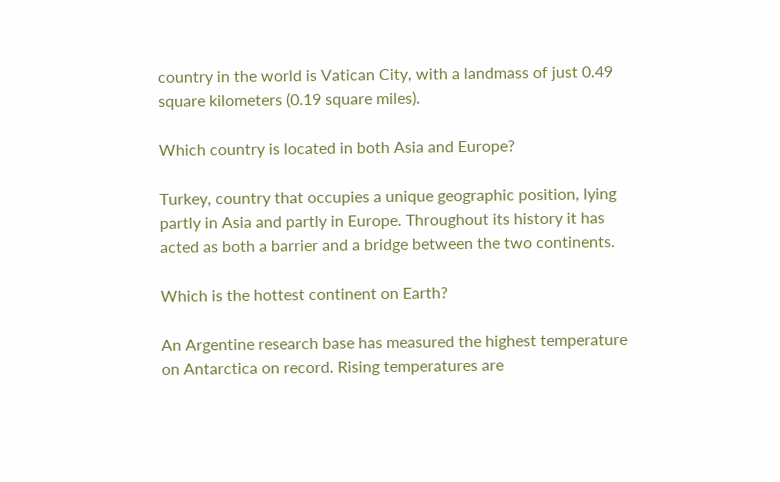country in the world is Vatican City, with a landmass of just 0.49 square kilometers (0.19 square miles).

Which country is located in both Asia and Europe?

Turkey, country that occupies a unique geographic position, lying partly in Asia and partly in Europe. Throughout its history it has acted as both a barrier and a bridge between the two continents.

Which is the hottest continent on Earth?

An Argentine research base has measured the highest temperature on Antarctica on record. Rising temperatures are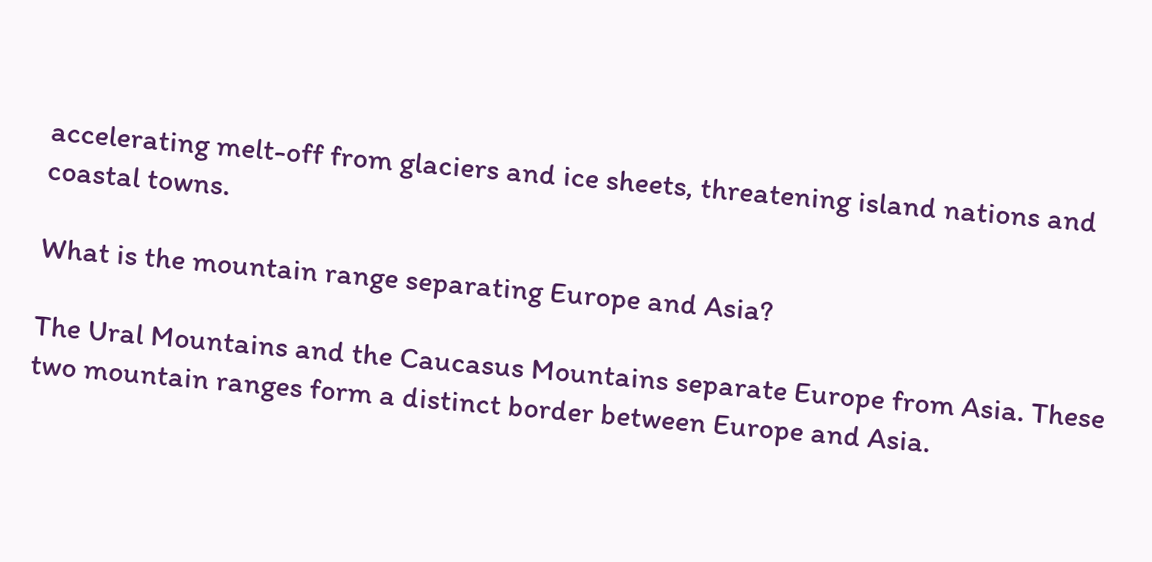accelerating melt-off from glaciers and ice sheets, threatening island nations and coastal towns.

What is the mountain range separating Europe and Asia?

The Ural Mountains and the Caucasus Mountains separate Europe from Asia. These two mountain ranges form a distinct border between Europe and Asia.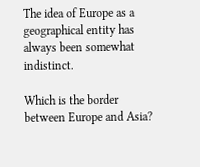The idea of Europe as a geographical entity has always been somewhat indistinct.

Which is the border between Europe and Asia?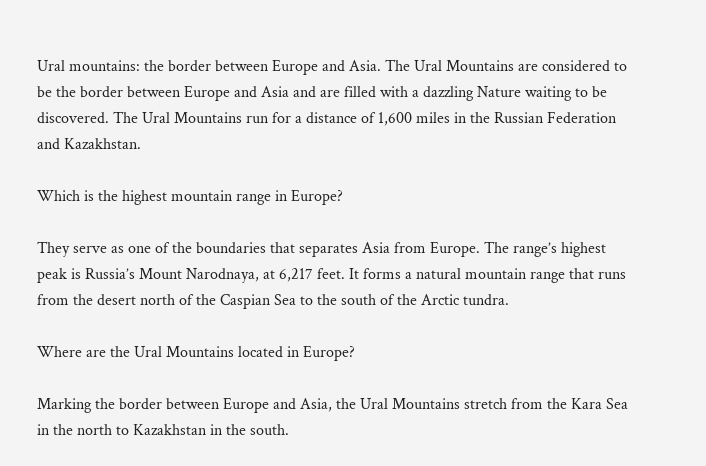Ural mountains: the border between Europe and Asia. The Ural Mountains are considered to be the border between Europe and Asia and are filled with a dazzling Nature waiting to be discovered. The Ural Mountains run for a distance of 1,600 miles in the Russian Federation and Kazakhstan.

Which is the highest mountain range in Europe?

They serve as one of the boundaries that separates Asia from Europe. The range’s highest peak is Russia’s Mount Narodnaya, at 6,217 feet. It forms a natural mountain range that runs from the desert north of the Caspian Sea to the south of the Arctic tundra.

Where are the Ural Mountains located in Europe?

Marking the border between Europe and Asia, the Ural Mountains stretch from the Kara Sea in the north to Kazakhstan in the south.